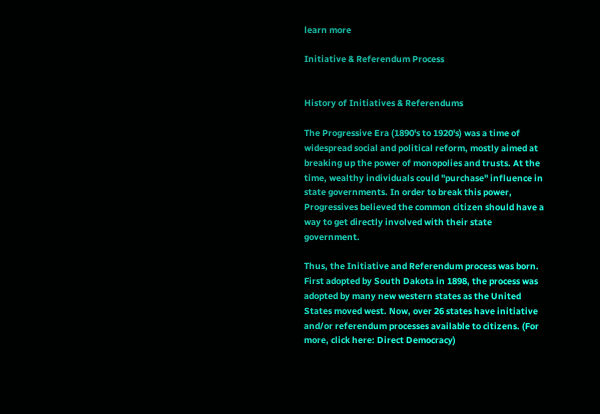learn more

Initiative & Referendum Process


History of Initiatives & Referendums

The Progressive Era (1890's to 1920's) was a time of widespread social and political reform, mostly aimed at breaking up the power of monopolies and trusts. At the time, wealthy individuals could "purchase" influence in state governments. In order to break this power, Progressives believed the common citizen should have a way to get directly involved with their state government.

Thus, the Initiative and Referendum process was born. First adopted by South Dakota in 1898, the process was adopted by many new western states as the United States moved west. Now, over 26 states have initiative and/or referendum processes available to citizens. (For more, click here: Direct Democracy)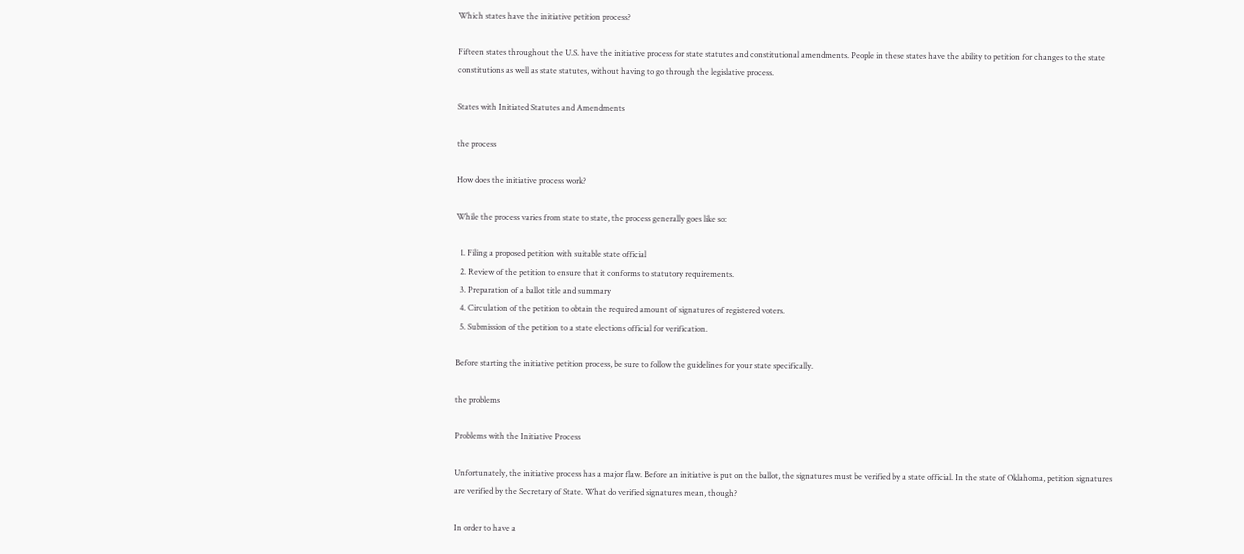Which states have the initiative petition process?

Fifteen states throughout the U.S. have the initiative process for state statutes and constitutional amendments. People in these states have the ability to petition for changes to the state constitutions as well as state statutes, without having to go through the legislative process.

States with Initiated Statutes and Amendments

the process

How does the initiative process work?

While the process varies from state to state, the process generally goes like so:

  1. Filing a proposed petition with suitable state official
  2. Review of the petition to ensure that it conforms to statutory requirements.
  3. Preparation of a ballot title and summary
  4. Circulation of the petition to obtain the required amount of signatures of registered voters.
  5. Submission of the petition to a state elections official for verification.

Before starting the initiative petition process, be sure to follow the guidelines for your state specifically.

the problems

Problems with the Initiative Process

Unfortunately, the initiative process has a major flaw. Before an initiative is put on the ballot, the signatures must be verified by a state official. In the state of Oklahoma, petition signatures are verified by the Secretary of State. What do verified signatures mean, though?

In order to have a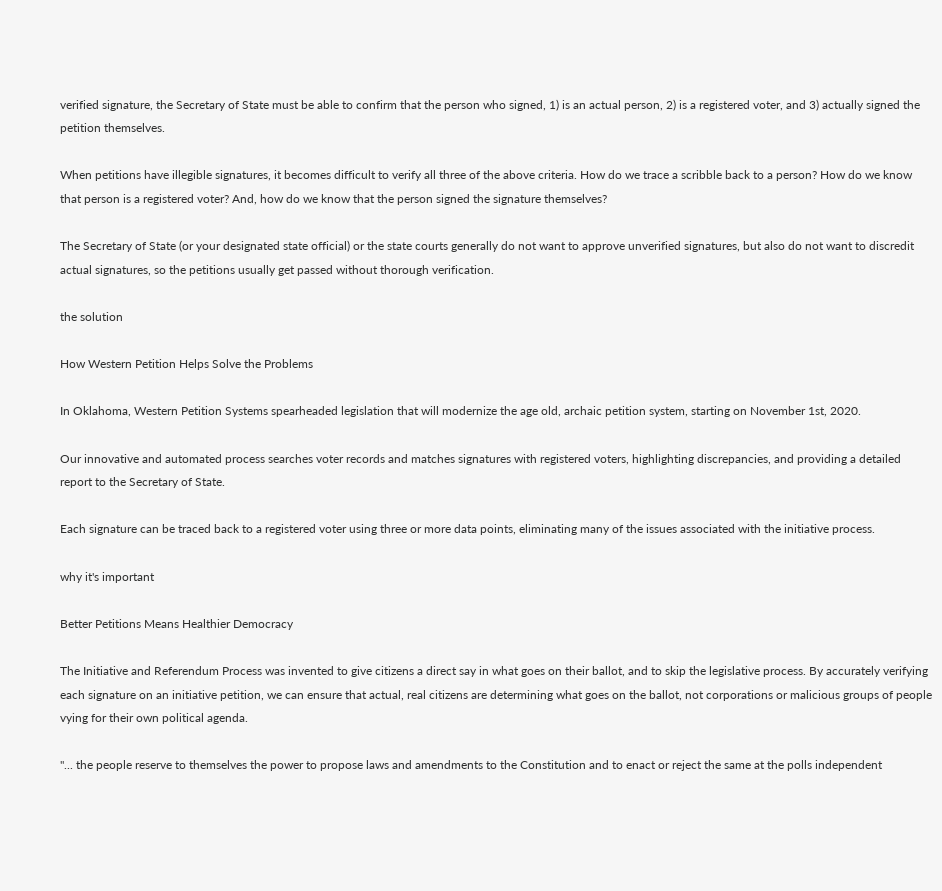verified signature, the Secretary of State must be able to confirm that the person who signed, 1) is an actual person, 2) is a registered voter, and 3) actually signed the petition themselves.

When petitions have illegible signatures, it becomes difficult to verify all three of the above criteria. How do we trace a scribble back to a person? How do we know that person is a registered voter? And, how do we know that the person signed the signature themselves?

The Secretary of State (or your designated state official) or the state courts generally do not want to approve unverified signatures, but also do not want to discredit actual signatures, so the petitions usually get passed without thorough verification.

the solution

How Western Petition Helps Solve the Problems

In Oklahoma, Western Petition Systems spearheaded legislation that will modernize the age old, archaic petition system, starting on November 1st, 2020.

Our innovative and automated process searches voter records and matches signatures with registered voters, highlighting discrepancies, and providing a detailed report to the Secretary of State.

Each signature can be traced back to a registered voter using three or more data points, eliminating many of the issues associated with the initiative process.

why it's important

Better Petitions Means Healthier Democracy

The Initiative and Referendum Process was invented to give citizens a direct say in what goes on their ballot, and to skip the legislative process. By accurately verifying each signature on an initiative petition, we can ensure that actual, real citizens are determining what goes on the ballot, not corporations or malicious groups of people vying for their own political agenda.

"... the people reserve to themselves the power to propose laws and amendments to the Constitution and to enact or reject the same at the polls independent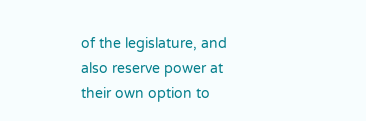of the legislature, and also reserve power at their own option to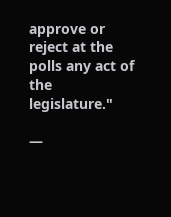approve or reject at the polls any act of the legislature."

—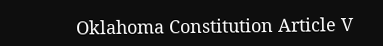Oklahoma Constitution Article V